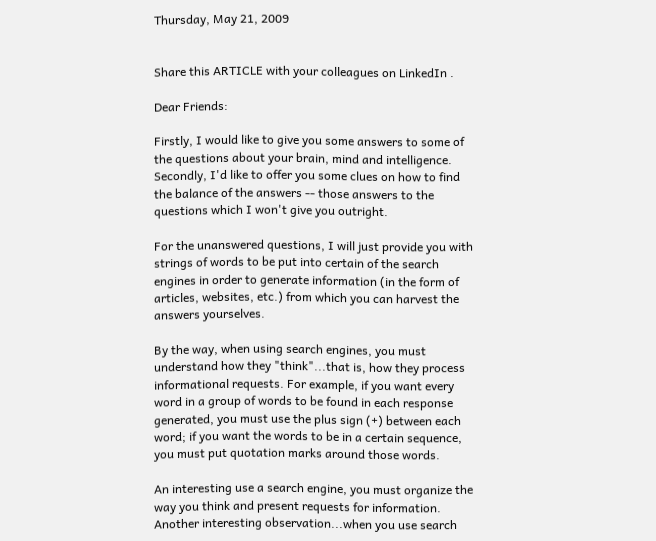Thursday, May 21, 2009


Share this ARTICLE with your colleagues on LinkedIn .

Dear Friends:

Firstly, I would like to give you some answers to some of the questions about your brain, mind and intelligence. Secondly, I'd like to offer you some clues on how to find the balance of the answers -- those answers to the questions which I won't give you outright.

For the unanswered questions, I will just provide you with strings of words to be put into certain of the search engines in order to generate information (in the form of articles, websites, etc.) from which you can harvest the answers yourselves.

By the way, when using search engines, you must understand how they "think"...that is, how they process informational requests. For example, if you want every word in a group of words to be found in each response generated, you must use the plus sign (+) between each word; if you want the words to be in a certain sequence, you must put quotation marks around those words.

An interesting use a search engine, you must organize the way you think and present requests for information. Another interesting observation...when you use search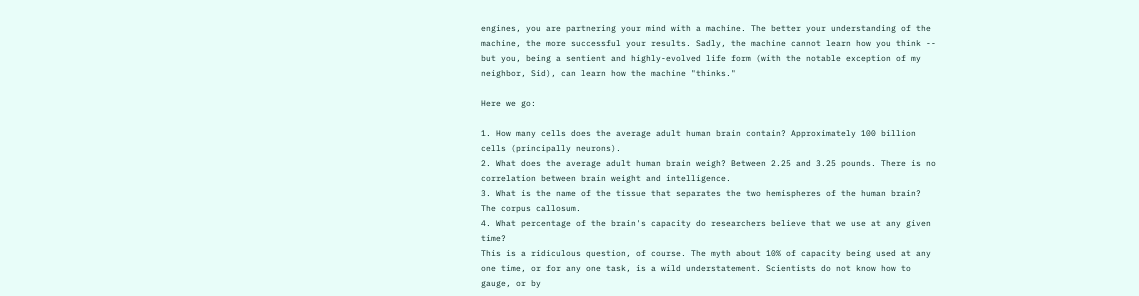engines, you are partnering your mind with a machine. The better your understanding of the machine, the more successful your results. Sadly, the machine cannot learn how you think -- but you, being a sentient and highly-evolved life form (with the notable exception of my neighbor, Sid), can learn how the machine "thinks."

Here we go:

1. How many cells does the average adult human brain contain? Approximately 100 billion cells (principally neurons).
2. What does the average adult human brain weigh? Between 2.25 and 3.25 pounds. There is no correlation between brain weight and intelligence.
3. What is the name of the tissue that separates the two hemispheres of the human brain? The corpus callosum.
4. What percentage of the brain's capacity do researchers believe that we use at any given time?
This is a ridiculous question, of course. The myth about 10% of capacity being used at any one time, or for any one task, is a wild understatement. Scientists do not know how to gauge, or by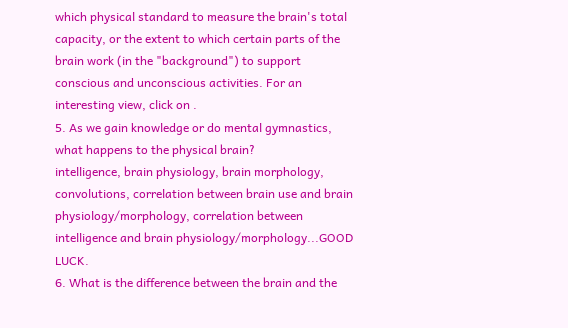which physical standard to measure the brain's total capacity, or the extent to which certain parts of the brain work (in the "background") to support conscious and unconscious activities. For an interesting view, click on .
5. As we gain knowledge or do mental gymnastics, what happens to the physical brain?
intelligence, brain physiology, brain morphology, convolutions, correlation between brain use and brain physiology/morphology, correlation between intelligence and brain physiology/morphology...GOOD LUCK.
6. What is the difference between the brain and the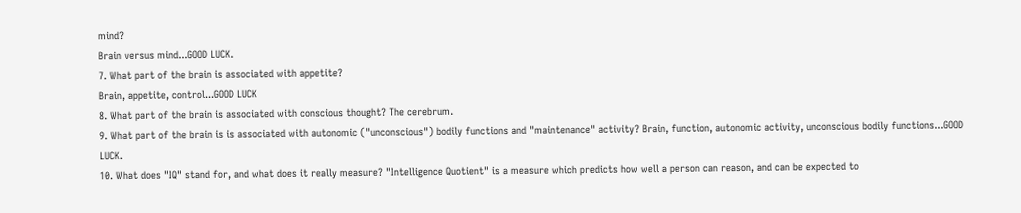mind?
Brain versus mind...GOOD LUCK.
7. What part of the brain is associated with appetite?
Brain, appetite, control...GOOD LUCK
8. What part of the brain is associated with conscious thought? The cerebrum.
9. What part of the brain is is associated with autonomic ("unconscious") bodily functions and "maintenance" activity? Brain, function, autonomic activity, unconscious bodily functions...GOOD LUCK.
10. What does "IQ" stand for, and what does it really measure? "Intelligence Quotient" is a measure which predicts how well a person can reason, and can be expected to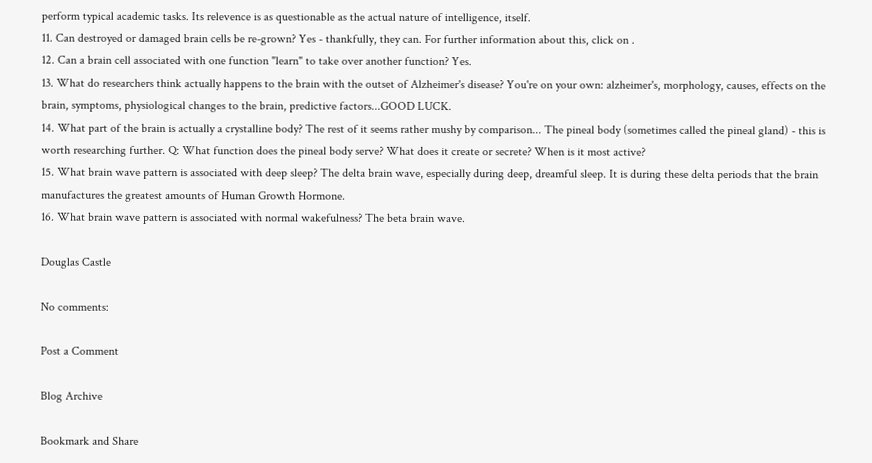perform typical academic tasks. Its relevence is as questionable as the actual nature of intelligence, itself.
11. Can destroyed or damaged brain cells be re-grown? Yes - thankfully, they can. For further information about this, click on .
12. Can a brain cell associated with one function "learn" to take over another function? Yes.
13. What do researchers think actually happens to the brain with the outset of Alzheimer's disease? You're on your own: alzheimer's, morphology, causes, effects on the brain, symptoms, physiological changes to the brain, predictive factors...GOOD LUCK.
14. What part of the brain is actually a crystalline body? The rest of it seems rather mushy by comparison... The pineal body (sometimes called the pineal gland) - this is worth researching further. Q: What function does the pineal body serve? What does it create or secrete? When is it most active?
15. What brain wave pattern is associated with deep sleep? The delta brain wave, especially during deep, dreamful sleep. It is during these delta periods that the brain manufactures the greatest amounts of Human Growth Hormone.
16. What brain wave pattern is associated with normal wakefulness? The beta brain wave.

Douglas Castle

No comments:

Post a Comment

Blog Archive

Bookmark and Share